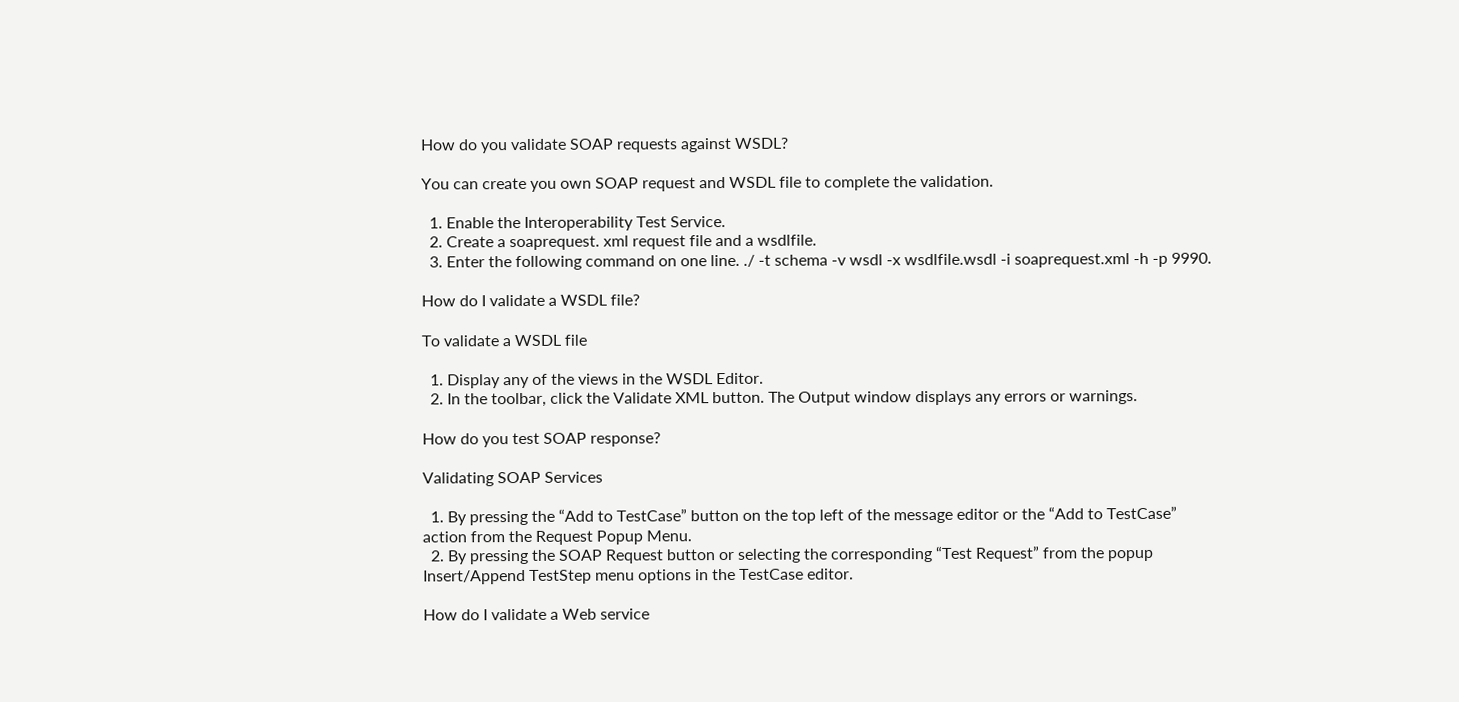How do you validate SOAP requests against WSDL?

You can create you own SOAP request and WSDL file to complete the validation.

  1. Enable the Interoperability Test Service.
  2. Create a soaprequest. xml request file and a wsdlfile.
  3. Enter the following command on one line. ./ -t schema -v wsdl -x wsdlfile.wsdl -i soaprequest.xml -h -p 9990.

How do I validate a WSDL file?

To validate a WSDL file

  1. Display any of the views in the WSDL Editor.
  2. In the toolbar, click the Validate XML button. The Output window displays any errors or warnings.

How do you test SOAP response?

Validating SOAP Services

  1. By pressing the “Add to TestCase” button on the top left of the message editor or the “Add to TestCase” action from the Request Popup Menu.
  2. By pressing the SOAP Request button or selecting the corresponding “Test Request” from the popup Insert/Append TestStep menu options in the TestCase editor.

How do I validate a Web service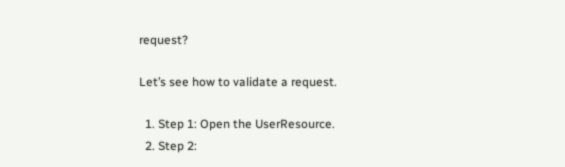request?

Let’s see how to validate a request.

  1. Step 1: Open the UserResource.
  2. Step 2: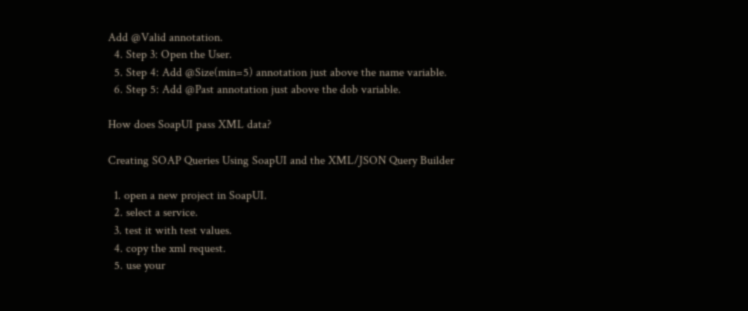Add @Valid annotation.
  4. Step 3: Open the User.
  5. Step 4: Add @Size(min=5) annotation just above the name variable.
  6. Step 5: Add @Past annotation just above the dob variable.

How does SoapUI pass XML data?

Creating SOAP Queries Using SoapUI and the XML/JSON Query Builder

  1. open a new project in SoapUI.
  2. select a service.
  3. test it with test values.
  4. copy the xml request.
  5. use your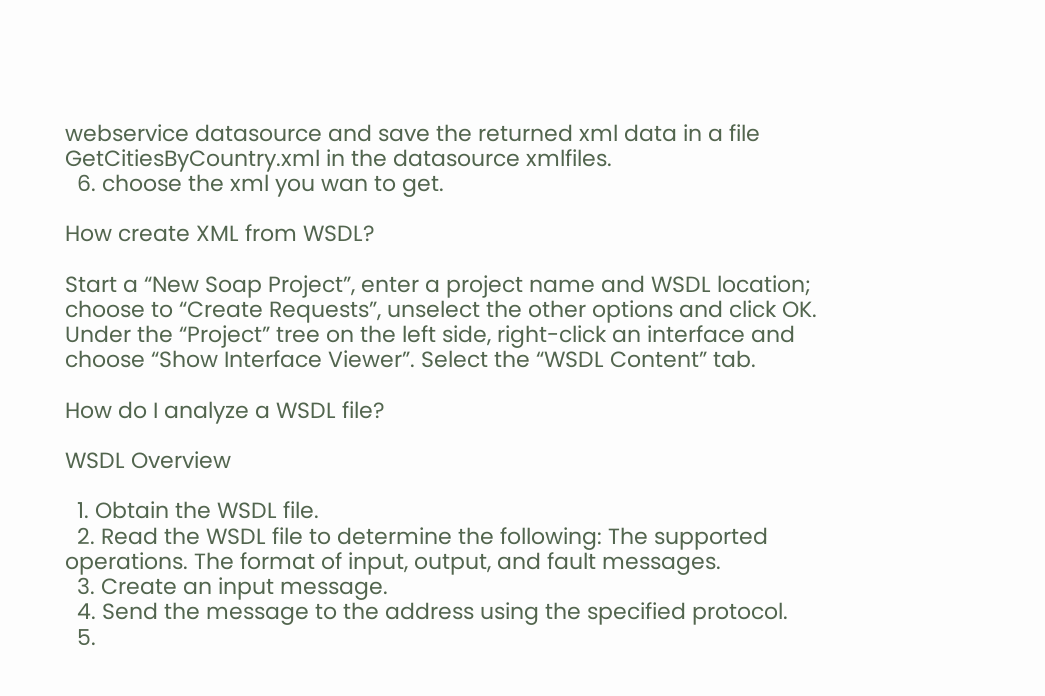webservice datasource and save the returned xml data in a file GetCitiesByCountry.xml in the datasource xmlfiles.
  6. choose the xml you wan to get.

How create XML from WSDL?

Start a “New Soap Project”, enter a project name and WSDL location; choose to “Create Requests”, unselect the other options and click OK. Under the “Project” tree on the left side, right-click an interface and choose “Show Interface Viewer”. Select the “WSDL Content” tab.

How do I analyze a WSDL file?

WSDL Overview

  1. Obtain the WSDL file.
  2. Read the WSDL file to determine the following: The supported operations. The format of input, output, and fault messages.
  3. Create an input message.
  4. Send the message to the address using the specified protocol.
  5.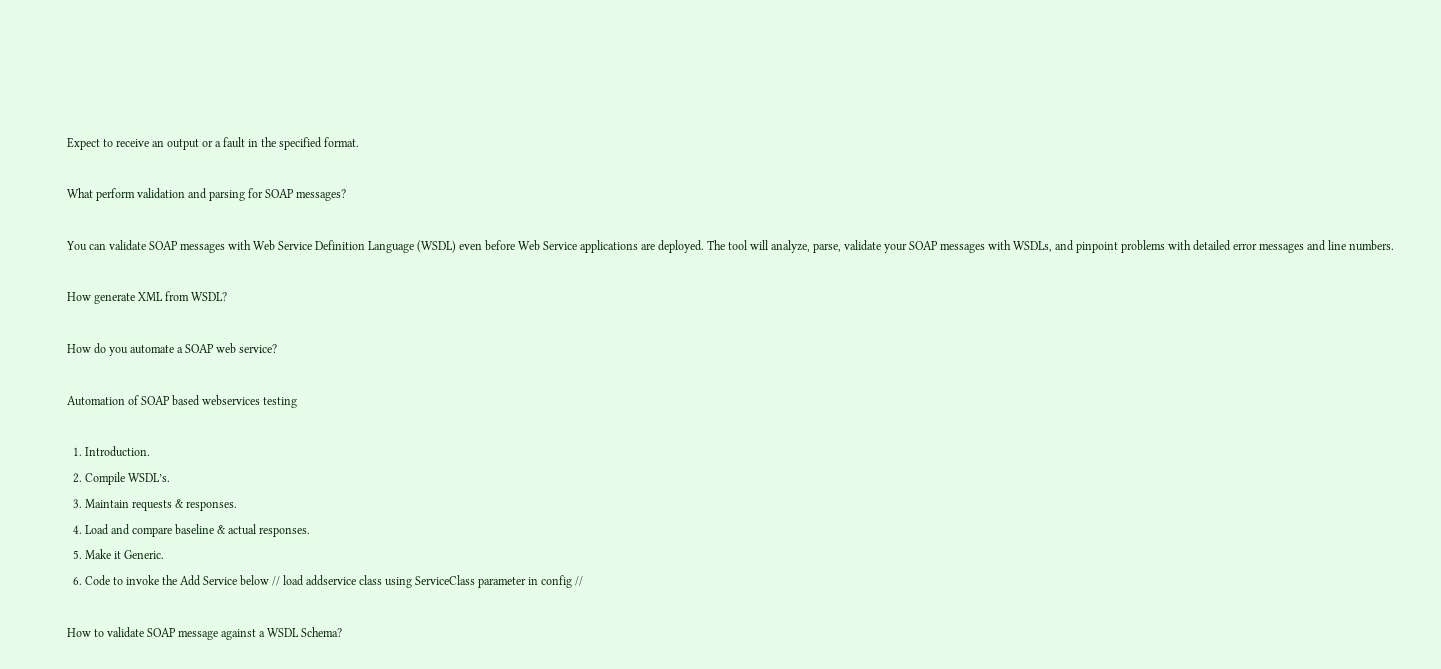Expect to receive an output or a fault in the specified format.

What perform validation and parsing for SOAP messages?

You can validate SOAP messages with Web Service Definition Language (WSDL) even before Web Service applications are deployed. The tool will analyze, parse, validate your SOAP messages with WSDLs, and pinpoint problems with detailed error messages and line numbers.

How generate XML from WSDL?

How do you automate a SOAP web service?

Automation of SOAP based webservices testing

  1. Introduction.
  2. Compile WSDL’s.
  3. Maintain requests & responses.
  4. Load and compare baseline & actual responses.
  5. Make it Generic.
  6. Code to invoke the Add Service below // load addservice class using ServiceClass parameter in config //

How to validate SOAP message against a WSDL Schema?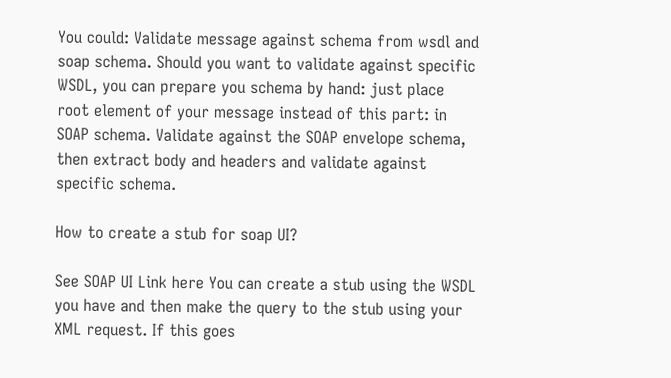You could: Validate message against schema from wsdl and soap schema. Should you want to validate against specific WSDL, you can prepare you schema by hand: just place root element of your message instead of this part: in SOAP schema. Validate against the SOAP envelope schema, then extract body and headers and validate against specific schema.

How to create a stub for soap UI?

See SOAP UI Link here You can create a stub using the WSDL you have and then make the query to the stub using your XML request. If this goes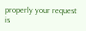properly your request is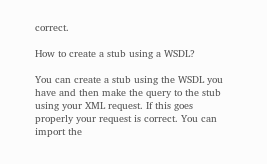correct.

How to create a stub using a WSDL?

You can create a stub using the WSDL you have and then make the query to the stub using your XML request. If this goes properly your request is correct. You can import the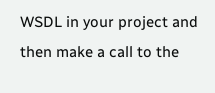WSDL in your project and then make a call to the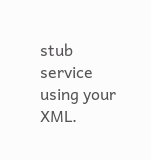stub service using your XML.